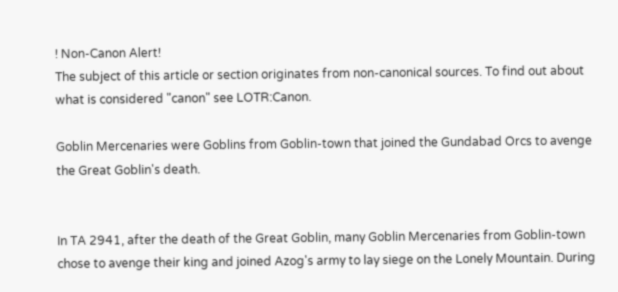! Non-Canon Alert!
The subject of this article or section originates from non-canonical sources. To find out about what is considered "canon" see LOTR:Canon.

Goblin Mercenaries were Goblins from Goblin-town that joined the Gundabad Orcs to avenge the Great Goblin's death.


In TA 2941, after the death of the Great Goblin, many Goblin Mercenaries from Goblin-town chose to avenge their king and joined Azog's army to lay siege on the Lonely Mountain. During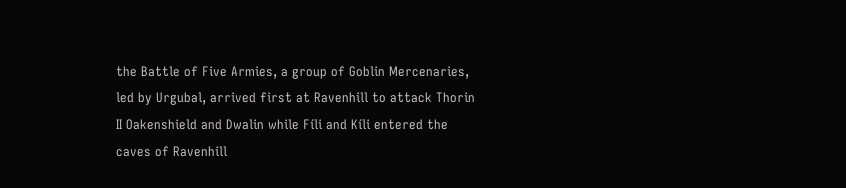the Battle of Five Armies, a group of Goblin Mercenaries, led by Urgubal, arrived first at Ravenhill to attack Thorin II Oakenshield and Dwalin while Fíli and Kíli entered the caves of Ravenhill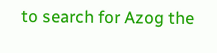to search for Azog the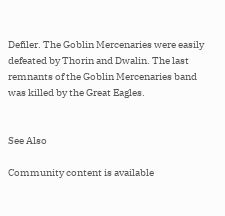Defiler. The Goblin Mercenaries were easily defeated by Thorin and Dwalin. The last remnants of the Goblin Mercenaries band was killed by the Great Eagles.


See Also

Community content is available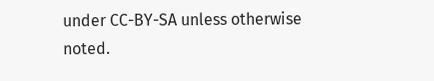under CC-BY-SA unless otherwise noted.